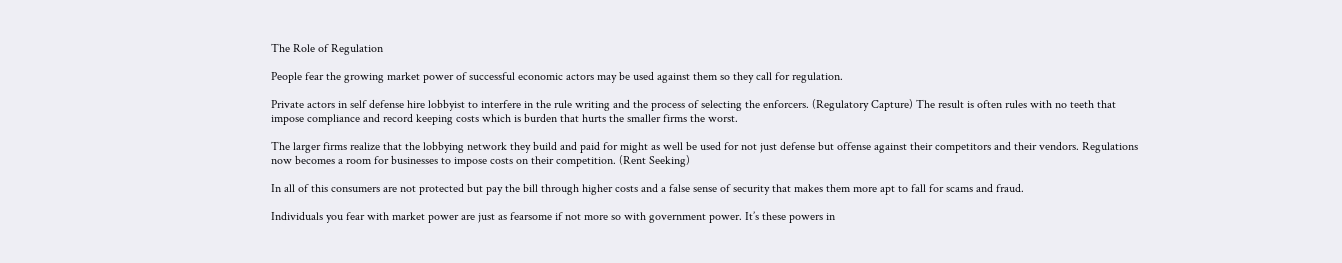The Role of Regulation

People fear the growing market power of successful economic actors may be used against them so they call for regulation.

Private actors in self defense hire lobbyist to interfere in the rule writing and the process of selecting the enforcers. (Regulatory Capture) The result is often rules with no teeth that impose compliance and record keeping costs which is burden that hurts the smaller firms the worst.

The larger firms realize that the lobbying network they build and paid for might as well be used for not just defense but offense against their competitors and their vendors. Regulations now becomes a room for businesses to impose costs on their competition. (Rent Seeking)

In all of this consumers are not protected but pay the bill through higher costs and a false sense of security that makes them more apt to fall for scams and fraud.

Individuals you fear with market power are just as fearsome if not more so with government power. It’s these powers in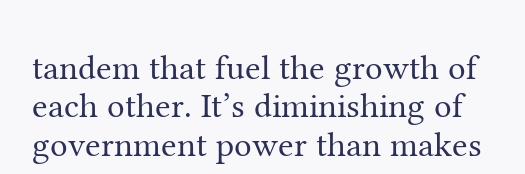tandem that fuel the growth of each other. It’s diminishing of government power than makes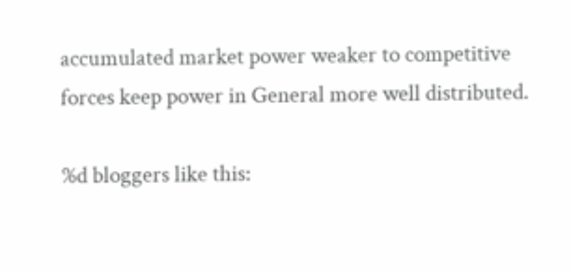accumulated market power weaker to competitive forces keep power in General more well distributed.

%d bloggers like this: